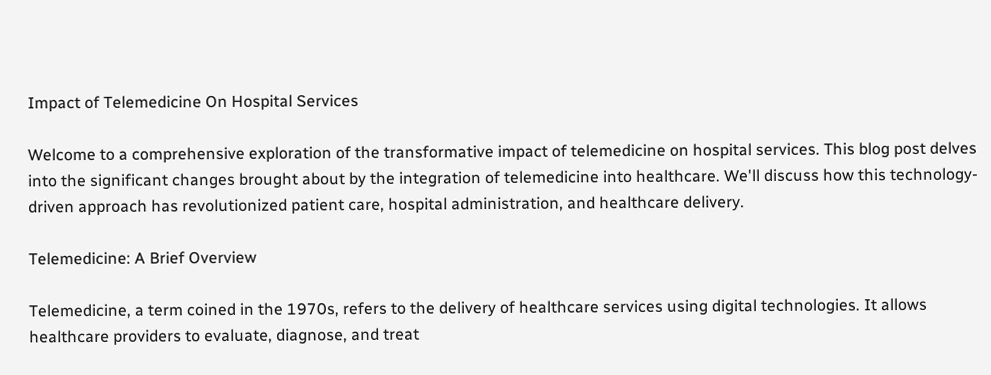Impact of Telemedicine On Hospital Services

Welcome to a comprehensive exploration of the transformative impact of telemedicine on hospital services. This blog post delves into the significant changes brought about by the integration of telemedicine into healthcare. We'll discuss how this technology-driven approach has revolutionized patient care, hospital administration, and healthcare delivery.

Telemedicine: A Brief Overview

Telemedicine, a term coined in the 1970s, refers to the delivery of healthcare services using digital technologies. It allows healthcare providers to evaluate, diagnose, and treat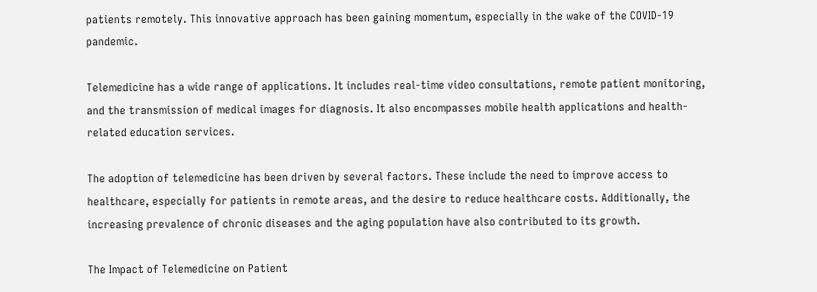patients remotely. This innovative approach has been gaining momentum, especially in the wake of the COVID-19 pandemic.

Telemedicine has a wide range of applications. It includes real-time video consultations, remote patient monitoring, and the transmission of medical images for diagnosis. It also encompasses mobile health applications and health-related education services.

The adoption of telemedicine has been driven by several factors. These include the need to improve access to healthcare, especially for patients in remote areas, and the desire to reduce healthcare costs. Additionally, the increasing prevalence of chronic diseases and the aging population have also contributed to its growth.

The Impact of Telemedicine on Patient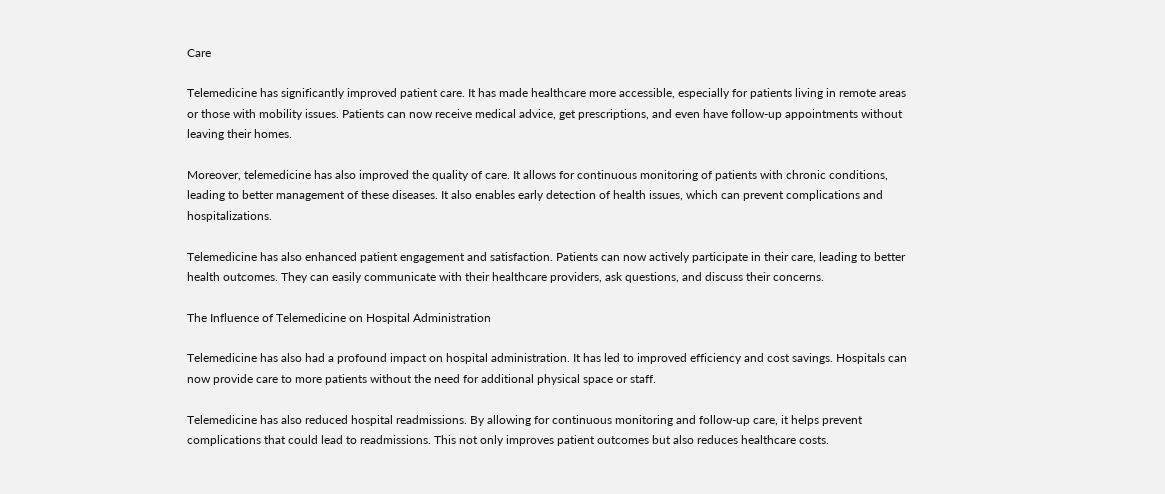Care

Telemedicine has significantly improved patient care. It has made healthcare more accessible, especially for patients living in remote areas or those with mobility issues. Patients can now receive medical advice, get prescriptions, and even have follow-up appointments without leaving their homes.

Moreover, telemedicine has also improved the quality of care. It allows for continuous monitoring of patients with chronic conditions, leading to better management of these diseases. It also enables early detection of health issues, which can prevent complications and hospitalizations.

Telemedicine has also enhanced patient engagement and satisfaction. Patients can now actively participate in their care, leading to better health outcomes. They can easily communicate with their healthcare providers, ask questions, and discuss their concerns.

The Influence of Telemedicine on Hospital Administration

Telemedicine has also had a profound impact on hospital administration. It has led to improved efficiency and cost savings. Hospitals can now provide care to more patients without the need for additional physical space or staff.

Telemedicine has also reduced hospital readmissions. By allowing for continuous monitoring and follow-up care, it helps prevent complications that could lead to readmissions. This not only improves patient outcomes but also reduces healthcare costs.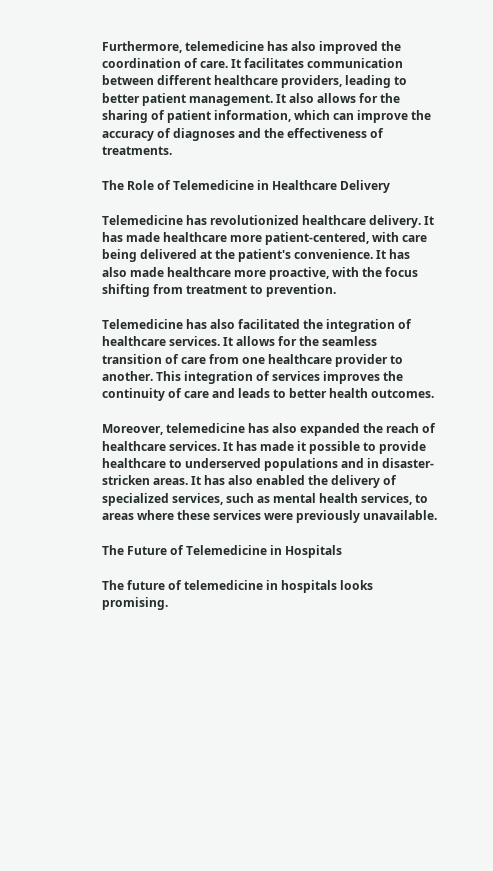Furthermore, telemedicine has also improved the coordination of care. It facilitates communication between different healthcare providers, leading to better patient management. It also allows for the sharing of patient information, which can improve the accuracy of diagnoses and the effectiveness of treatments.

The Role of Telemedicine in Healthcare Delivery

Telemedicine has revolutionized healthcare delivery. It has made healthcare more patient-centered, with care being delivered at the patient's convenience. It has also made healthcare more proactive, with the focus shifting from treatment to prevention.

Telemedicine has also facilitated the integration of healthcare services. It allows for the seamless transition of care from one healthcare provider to another. This integration of services improves the continuity of care and leads to better health outcomes.

Moreover, telemedicine has also expanded the reach of healthcare services. It has made it possible to provide healthcare to underserved populations and in disaster-stricken areas. It has also enabled the delivery of specialized services, such as mental health services, to areas where these services were previously unavailable.

The Future of Telemedicine in Hospitals

The future of telemedicine in hospitals looks promising.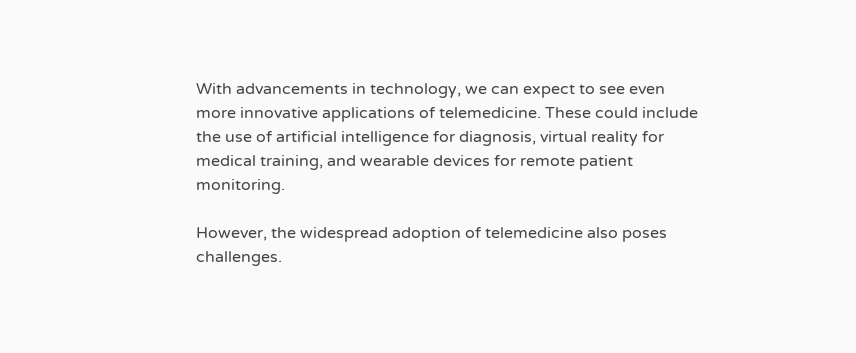With advancements in technology, we can expect to see even more innovative applications of telemedicine. These could include the use of artificial intelligence for diagnosis, virtual reality for medical training, and wearable devices for remote patient monitoring.

However, the widespread adoption of telemedicine also poses challenges.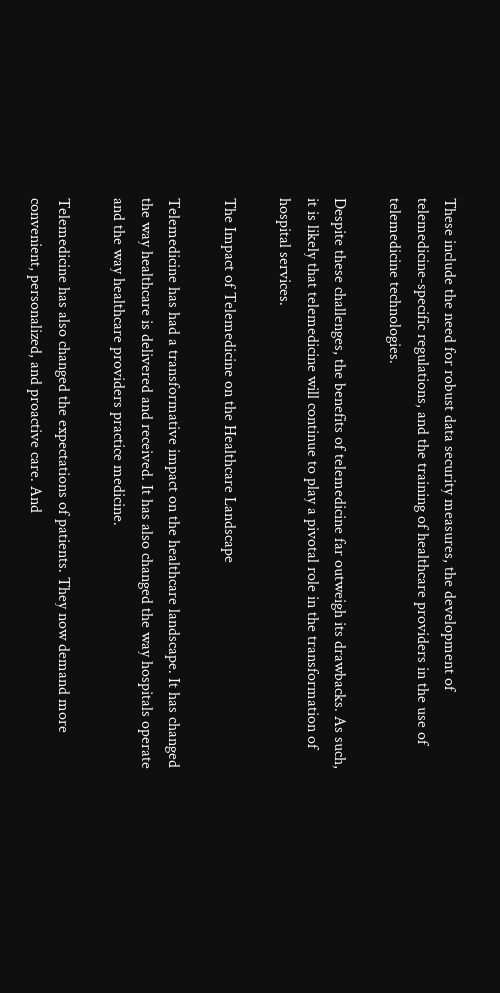These include the need for robust data security measures, the development of telemedicine-specific regulations, and the training of healthcare providers in the use of telemedicine technologies.

Despite these challenges, the benefits of telemedicine far outweigh its drawbacks. As such, it is likely that telemedicine will continue to play a pivotal role in the transformation of hospital services.

The Impact of Telemedicine on the Healthcare Landscape

Telemedicine has had a transformative impact on the healthcare landscape. It has changed the way healthcare is delivered and received. It has also changed the way hospitals operate and the way healthcare providers practice medicine.

Telemedicine has also changed the expectations of patients. They now demand more convenient, personalized, and proactive care. And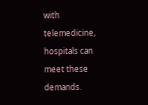with telemedicine, hospitals can meet these demands.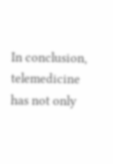In conclusion, telemedicine has not only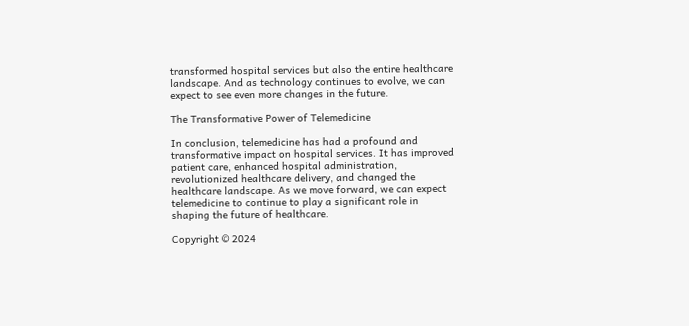transformed hospital services but also the entire healthcare landscape. And as technology continues to evolve, we can expect to see even more changes in the future.

The Transformative Power of Telemedicine

In conclusion, telemedicine has had a profound and transformative impact on hospital services. It has improved patient care, enhanced hospital administration, revolutionized healthcare delivery, and changed the healthcare landscape. As we move forward, we can expect telemedicine to continue to play a significant role in shaping the future of healthcare.

Copyright © 2024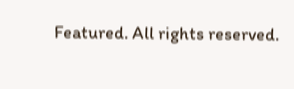Featured. All rights reserved.